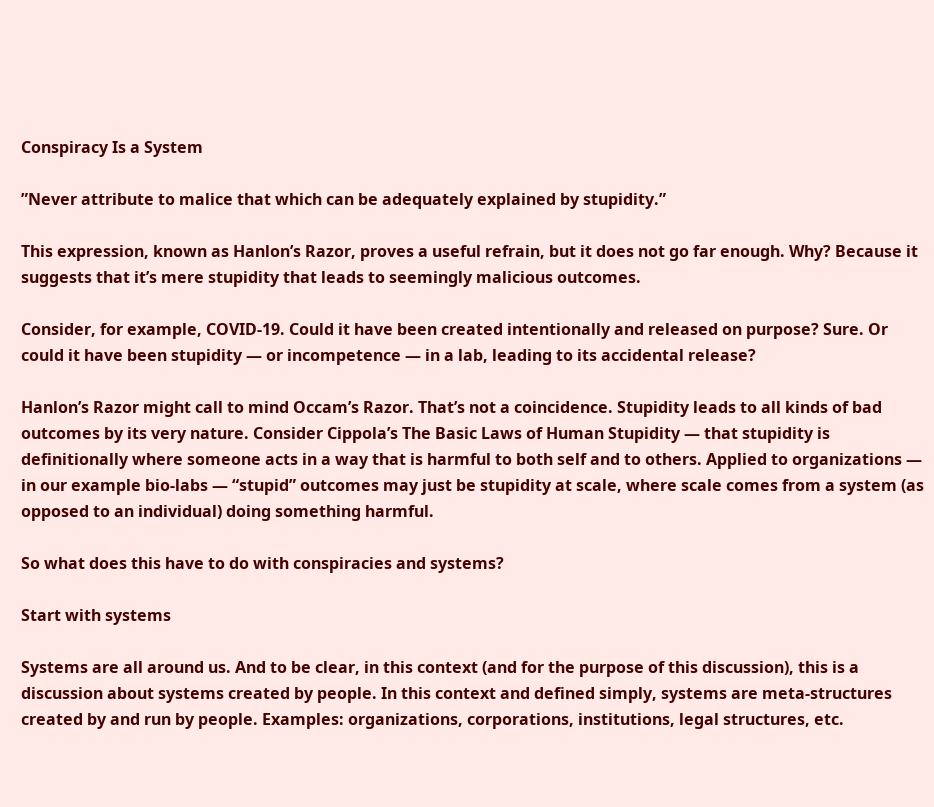Conspiracy Is a System

”Never attribute to malice that which can be adequately explained by stupidity.”

This expression, known as Hanlon’s Razor, proves a useful refrain, but it does not go far enough. Why? Because it suggests that it’s mere stupidity that leads to seemingly malicious outcomes.

Consider, for example, COVID-19. Could it have been created intentionally and released on purpose? Sure. Or could it have been stupidity — or incompetence — in a lab, leading to its accidental release?

Hanlon’s Razor might call to mind Occam’s Razor. That’s not a coincidence. Stupidity leads to all kinds of bad outcomes by its very nature. Consider Cippola’s The Basic Laws of Human Stupidity — that stupidity is definitionally where someone acts in a way that is harmful to both self and to others. Applied to organizations — in our example bio-labs — “stupid” outcomes may just be stupidity at scale, where scale comes from a system (as opposed to an individual) doing something harmful.

So what does this have to do with conspiracies and systems?

Start with systems

Systems are all around us. And to be clear, in this context (and for the purpose of this discussion), this is a discussion about systems created by people. In this context and defined simply, systems are meta-structures created by and run by people. Examples: organizations, corporations, institutions, legal structures, etc.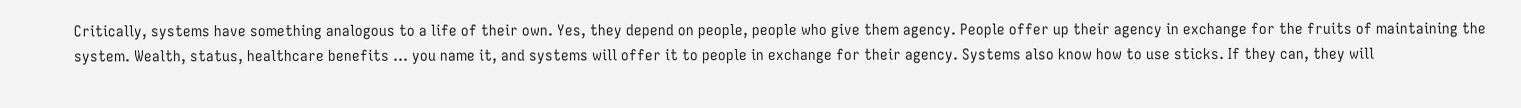Critically, systems have something analogous to a life of their own. Yes, they depend on people, people who give them agency. People offer up their agency in exchange for the fruits of maintaining the system. Wealth, status, healthcare benefits … you name it, and systems will offer it to people in exchange for their agency. Systems also know how to use sticks. If they can, they will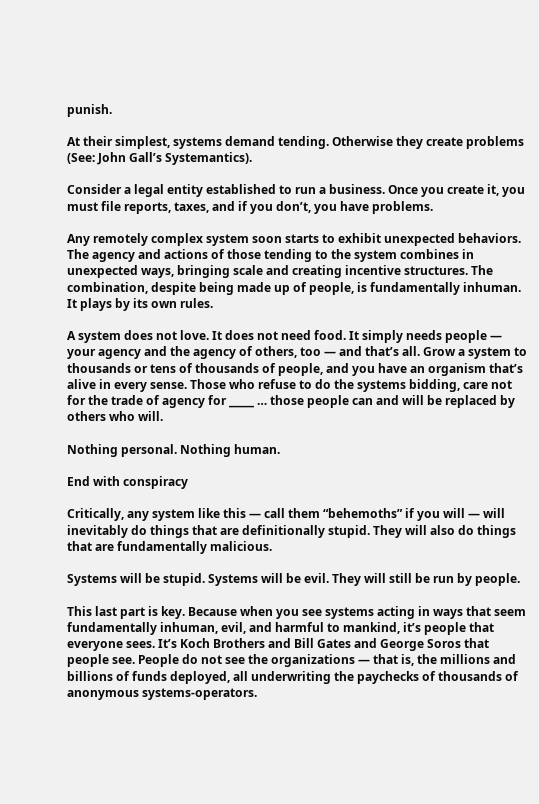punish.

At their simplest, systems demand tending. Otherwise they create problems (See: John Gall’s Systemantics).

Consider a legal entity established to run a business. Once you create it, you must file reports, taxes, and if you don’t, you have problems.

Any remotely complex system soon starts to exhibit unexpected behaviors. The agency and actions of those tending to the system combines in unexpected ways, bringing scale and creating incentive structures. The combination, despite being made up of people, is fundamentally inhuman. It plays by its own rules.

A system does not love. It does not need food. It simply needs people — your agency and the agency of others, too — and that’s all. Grow a system to thousands or tens of thousands of people, and you have an organism that’s alive in every sense. Those who refuse to do the systems bidding, care not for the trade of agency for _____ … those people can and will be replaced by others who will.

Nothing personal. Nothing human.

End with conspiracy

Critically, any system like this — call them “behemoths” if you will — will inevitably do things that are definitionally stupid. They will also do things that are fundamentally malicious.

Systems will be stupid. Systems will be evil. They will still be run by people.

This last part is key. Because when you see systems acting in ways that seem fundamentally inhuman, evil, and harmful to mankind, it’s people that everyone sees. It’s Koch Brothers and Bill Gates and George Soros that people see. People do not see the organizations — that is, the millions and billions of funds deployed, all underwriting the paychecks of thousands of anonymous systems-operators.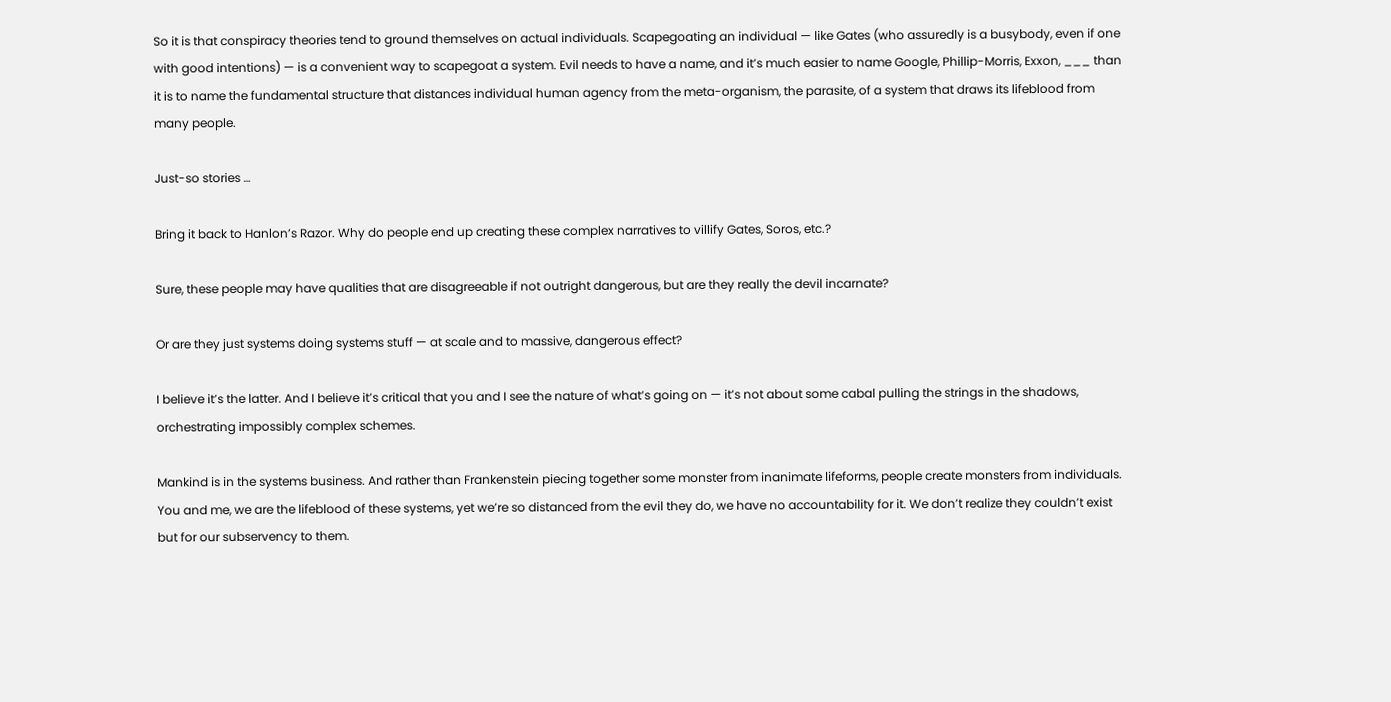So it is that conspiracy theories tend to ground themselves on actual individuals. Scapegoating an individual — like Gates (who assuredly is a busybody, even if one with good intentions) — is a convenient way to scapegoat a system. Evil needs to have a name, and it’s much easier to name Google, Phillip-Morris, Exxon, ___ than it is to name the fundamental structure that distances individual human agency from the meta-organism, the parasite, of a system that draws its lifeblood from many people.

Just-so stories …

Bring it back to Hanlon’s Razor. Why do people end up creating these complex narratives to villify Gates, Soros, etc.?

Sure, these people may have qualities that are disagreeable if not outright dangerous, but are they really the devil incarnate?

Or are they just systems doing systems stuff — at scale and to massive, dangerous effect?

I believe it’s the latter. And I believe it’s critical that you and I see the nature of what’s going on — it’s not about some cabal pulling the strings in the shadows, orchestrating impossibly complex schemes.

Mankind is in the systems business. And rather than Frankenstein piecing together some monster from inanimate lifeforms, people create monsters from individuals. You and me, we are the lifeblood of these systems, yet we’re so distanced from the evil they do, we have no accountability for it. We don’t realize they couldn’t exist but for our subservency to them.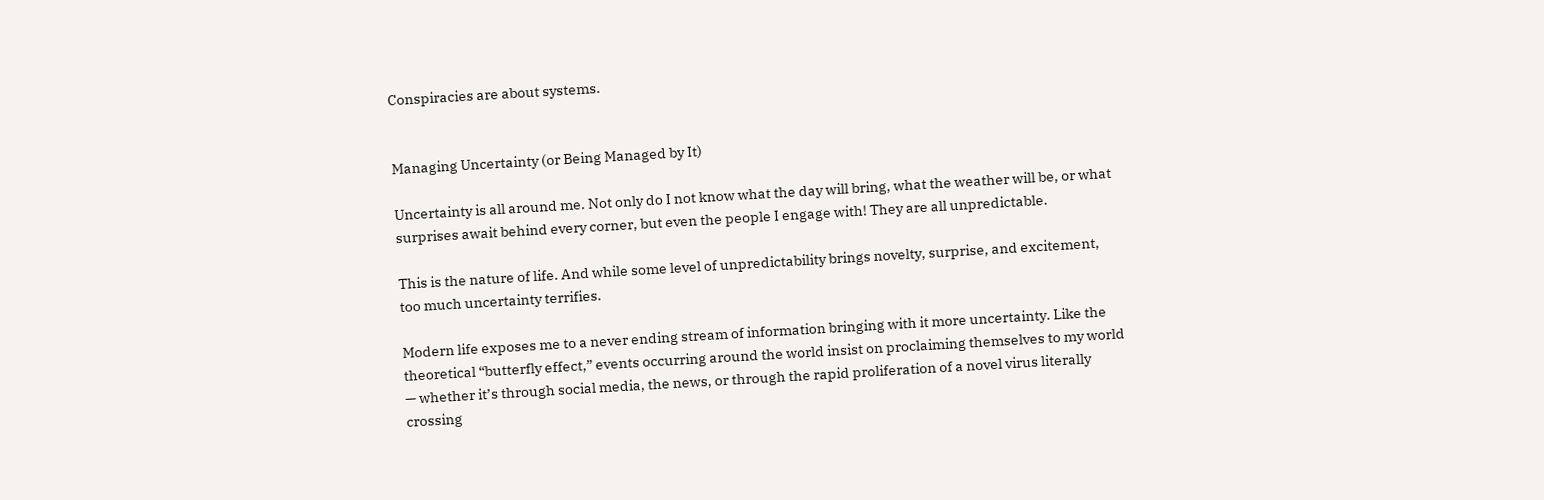Conspiracies are about systems.


Managing Uncertainty (or Being Managed by It)

Uncertainty is all around me. Not only do I not know what the day will bring, what the weather will be, or what surprises await behind every corner, but even the people I engage with! They are all unpredictable.

This is the nature of life. And while some level of unpredictability brings novelty, surprise, and excitement, too much uncertainty terrifies.

Modern life exposes me to a never ending stream of information bringing with it more uncertainty. Like the theoretical “butterfly effect,” events occurring around the world insist on proclaiming themselves to my world — whether it’s through social media, the news, or through the rapid proliferation of a novel virus literally crossing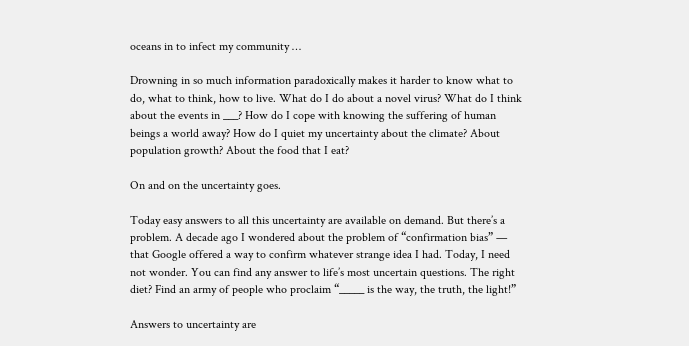oceans in to infect my community …

Drowning in so much information paradoxically makes it harder to know what to do, what to think, how to live. What do I do about a novel virus? What do I think about the events in ___? How do I cope with knowing the suffering of human beings a world away? How do I quiet my uncertainty about the climate? About population growth? About the food that I eat?

On and on the uncertainty goes.

Today easy answers to all this uncertainty are available on demand. But there’s a problem. A decade ago I wondered about the problem of “confirmation bias” — that Google offered a way to confirm whatever strange idea I had. Today, I need not wonder. You can find any answer to life’s most uncertain questions. The right diet? Find an army of people who proclaim “_____ is the way, the truth, the light!”

Answers to uncertainty are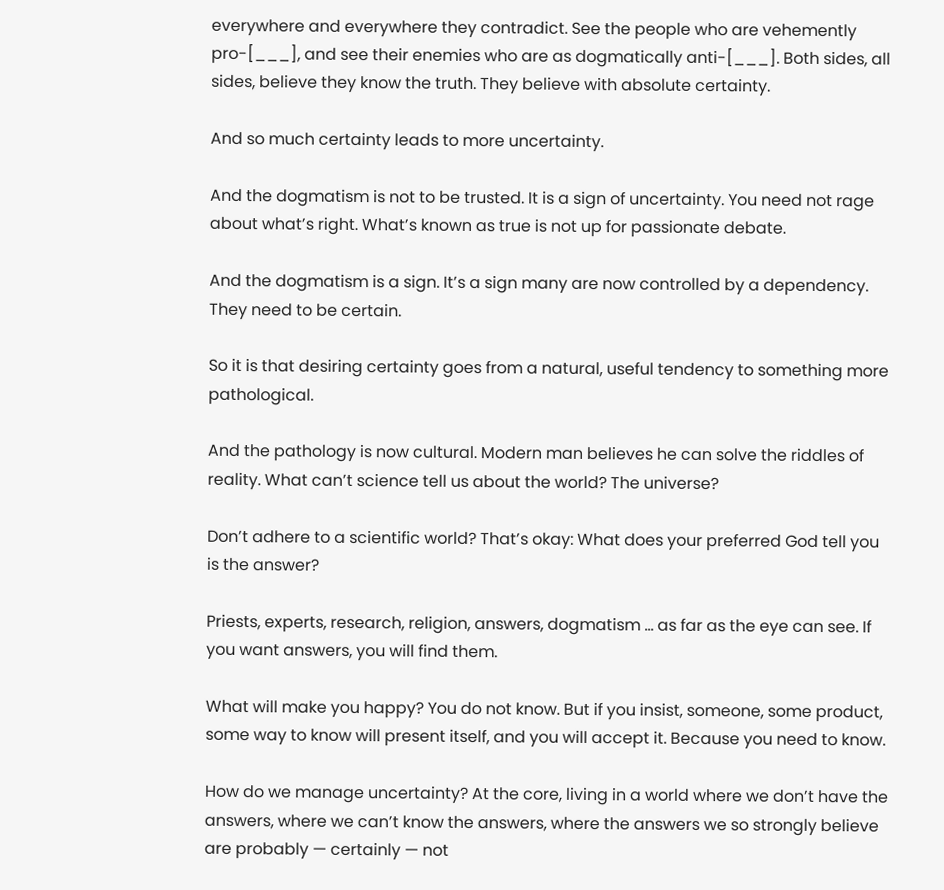everywhere and everywhere they contradict. See the people who are vehemently pro-[___], and see their enemies who are as dogmatically anti-[___]. Both sides, all sides, believe they know the truth. They believe with absolute certainty.

And so much certainty leads to more uncertainty.

And the dogmatism is not to be trusted. It is a sign of uncertainty. You need not rage about what’s right. What’s known as true is not up for passionate debate.

And the dogmatism is a sign. It’s a sign many are now controlled by a dependency. They need to be certain.

So it is that desiring certainty goes from a natural, useful tendency to something more pathological.

And the pathology is now cultural. Modern man believes he can solve the riddles of reality. What can’t science tell us about the world? The universe?

Don’t adhere to a scientific world? That’s okay: What does your preferred God tell you is the answer?

Priests, experts, research, religion, answers, dogmatism … as far as the eye can see. If you want answers, you will find them.

What will make you happy? You do not know. But if you insist, someone, some product, some way to know will present itself, and you will accept it. Because you need to know.

How do we manage uncertainty? At the core, living in a world where we don’t have the answers, where we can’t know the answers, where the answers we so strongly believe are probably — certainly — not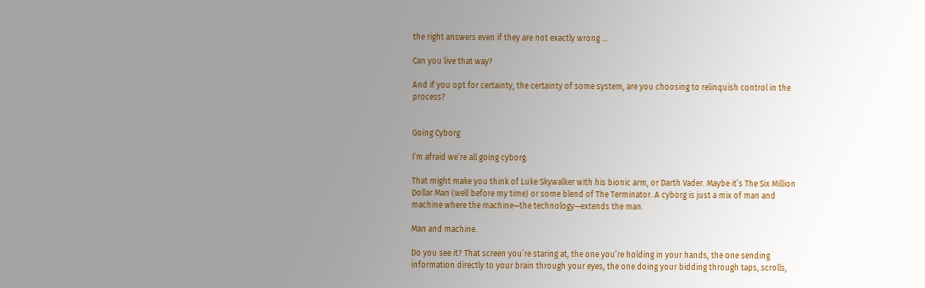the right answers even if they are not exactly wrong …

Can you live that way?

And if you opt for certainty, the certainty of some system, are you choosing to relinquish control in the process?


Going Cyborg

I’m afraid we’re all going cyborg.

That might make you think of Luke Skywalker with his bionic arm, or Darth Vader. Maybe it’s The Six Million Dollar Man (well before my time) or some blend of The Terminator. A cyborg is just a mix of man and machine where the machine—the technology—extends the man.

Man and machine.

Do you see it? That screen you’re staring at, the one you’re holding in your hands, the one sending information directly to your brain through your eyes, the one doing your bidding through taps, scrolls,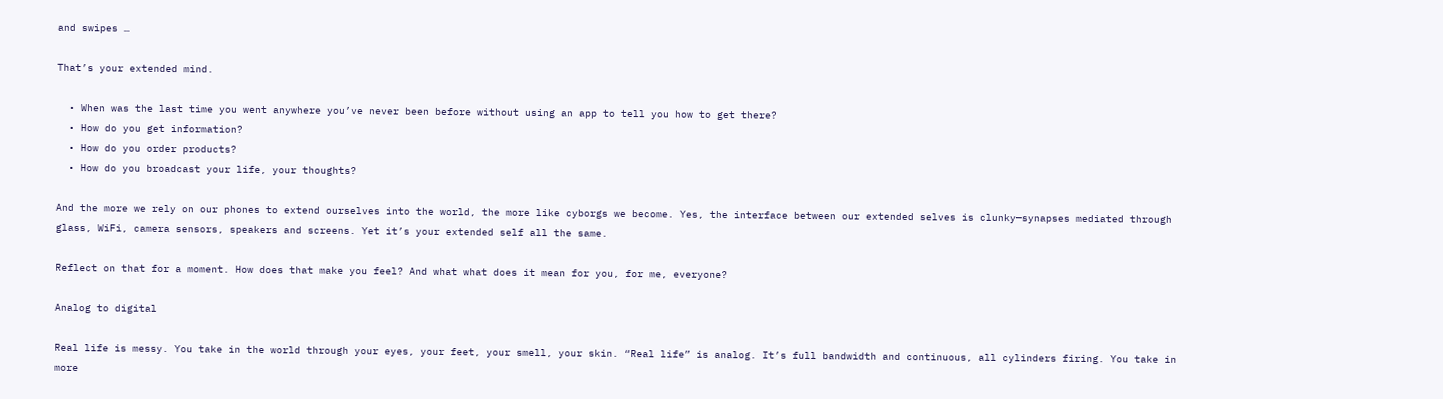and swipes …

That’s your extended mind.

  • When was the last time you went anywhere you’ve never been before without using an app to tell you how to get there?
  • How do you get information?
  • How do you order products?
  • How do you broadcast your life, your thoughts?

And the more we rely on our phones to extend ourselves into the world, the more like cyborgs we become. Yes, the interface between our extended selves is clunky—synapses mediated through glass, WiFi, camera sensors, speakers and screens. Yet it’s your extended self all the same.

Reflect on that for a moment. How does that make you feel? And what what does it mean for you, for me, everyone?

Analog to digital

Real life is messy. You take in the world through your eyes, your feet, your smell, your skin. “Real life” is analog. It’s full bandwidth and continuous, all cylinders firing. You take in more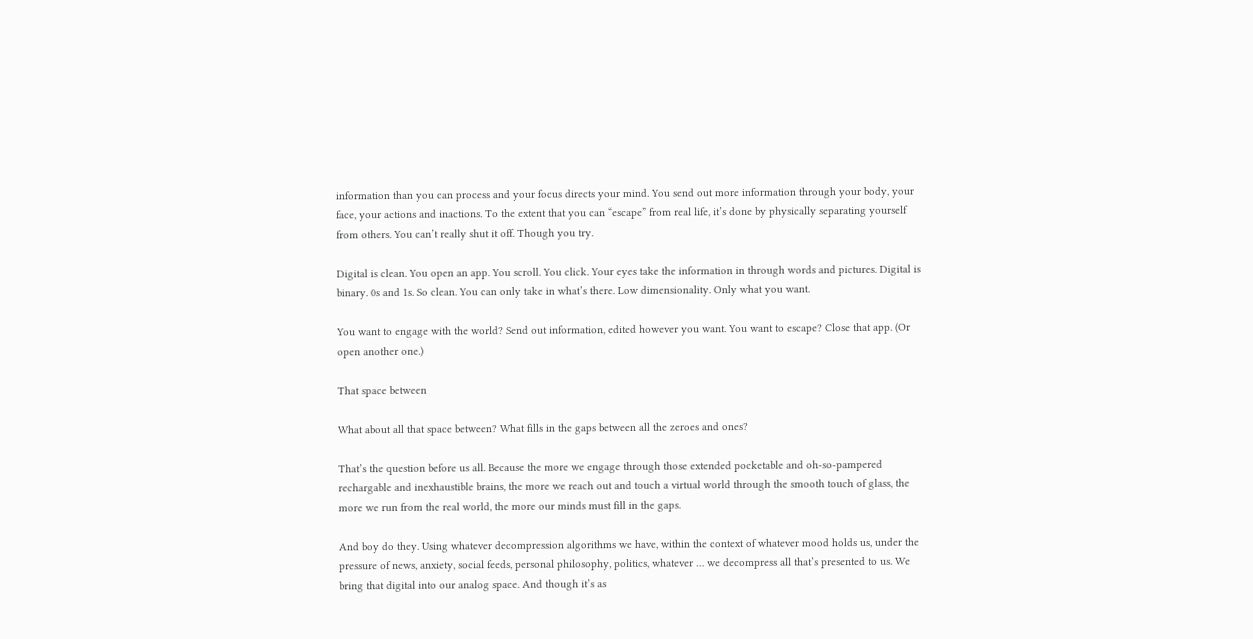information than you can process and your focus directs your mind. You send out more information through your body, your face, your actions and inactions. To the extent that you can “escape” from real life, it’s done by physically separating yourself from others. You can’t really shut it off. Though you try.

Digital is clean. You open an app. You scroll. You click. Your eyes take the information in through words and pictures. Digital is binary. 0s and 1s. So clean. You can only take in what’s there. Low dimensionality. Only what you want.

You want to engage with the world? Send out information, edited however you want. You want to escape? Close that app. (Or open another one.)

That space between

What about all that space between? What fills in the gaps between all the zeroes and ones?

That’s the question before us all. Because the more we engage through those extended pocketable and oh-so-pampered rechargable and inexhaustible brains, the more we reach out and touch a virtual world through the smooth touch of glass, the more we run from the real world, the more our minds must fill in the gaps.

And boy do they. Using whatever decompression algorithms we have, within the context of whatever mood holds us, under the pressure of news, anxiety, social feeds, personal philosophy, politics, whatever … we decompress all that’s presented to us. We bring that digital into our analog space. And though it’s as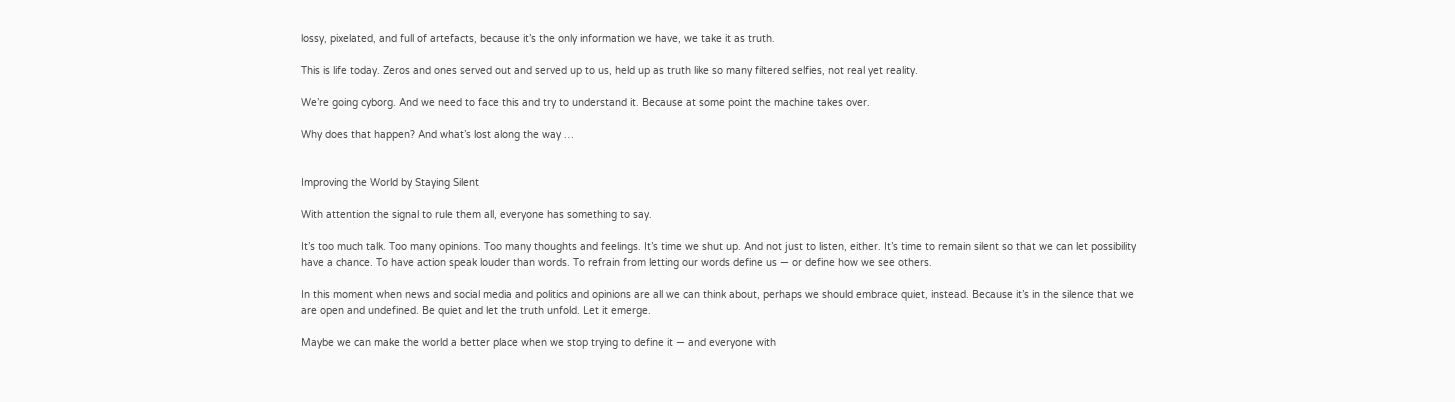lossy, pixelated, and full of artefacts, because it’s the only information we have, we take it as truth.

This is life today. Zeros and ones served out and served up to us, held up as truth like so many filtered selfies, not real yet reality.

We’re going cyborg. And we need to face this and try to understand it. Because at some point the machine takes over.

Why does that happen? And what’s lost along the way …


Improving the World by Staying Silent

With attention the signal to rule them all, everyone has something to say.

It’s too much talk. Too many opinions. Too many thoughts and feelings. It’s time we shut up. And not just to listen, either. It’s time to remain silent so that we can let possibility have a chance. To have action speak louder than words. To refrain from letting our words define us — or define how we see others.

In this moment when news and social media and politics and opinions are all we can think about, perhaps we should embrace quiet, instead. Because it’s in the silence that we are open and undefined. Be quiet and let the truth unfold. Let it emerge.

Maybe we can make the world a better place when we stop trying to define it — and everyone with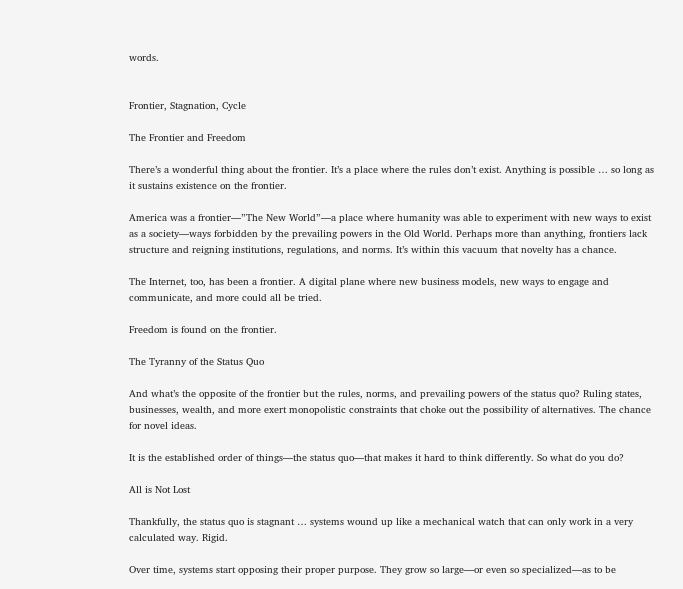words.


Frontier, Stagnation, Cycle

The Frontier and Freedom

There’s a wonderful thing about the frontier. It’s a place where the rules don’t exist. Anything is possible … so long as it sustains existence on the frontier.

America was a frontier—”The New World”—a place where humanity was able to experiment with new ways to exist as a society—ways forbidden by the prevailing powers in the Old World. Perhaps more than anything, frontiers lack structure and reigning institutions, regulations, and norms. It’s within this vacuum that novelty has a chance.

The Internet, too, has been a frontier. A digital plane where new business models, new ways to engage and communicate, and more could all be tried.

Freedom is found on the frontier.

The Tyranny of the Status Quo

And what’s the opposite of the frontier but the rules, norms, and prevailing powers of the status quo? Ruling states, businesses, wealth, and more exert monopolistic constraints that choke out the possibility of alternatives. The chance for novel ideas.

It is the established order of things—the status quo—that makes it hard to think differently. So what do you do?

All is Not Lost

Thankfully, the status quo is stagnant … systems wound up like a mechanical watch that can only work in a very calculated way. Rigid.

Over time, systems start opposing their proper purpose. They grow so large—or even so specialized—as to be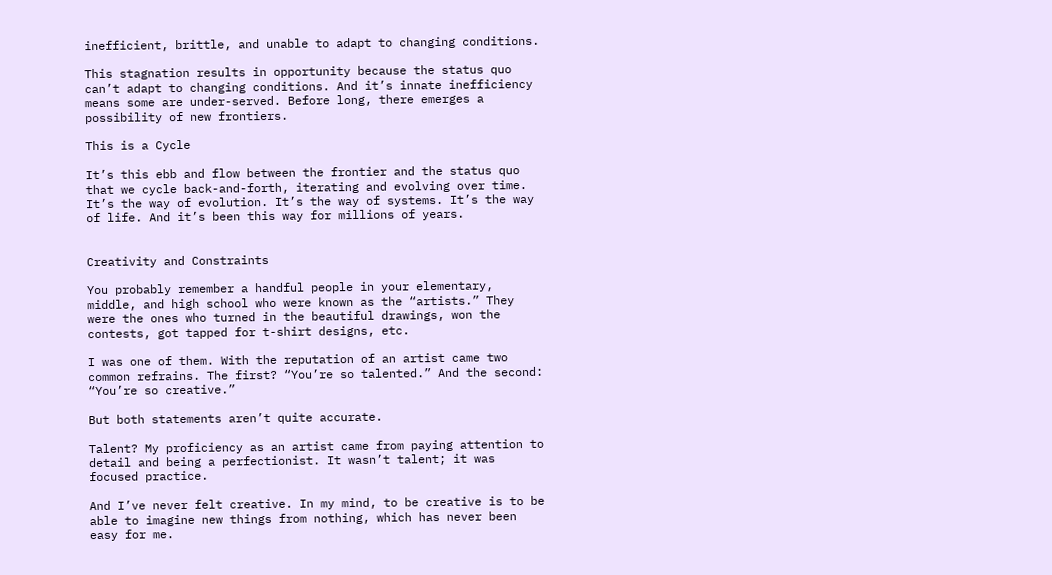inefficient, brittle, and unable to adapt to changing conditions.

This stagnation results in opportunity because the status quo can’t adapt to changing conditions. And it’s innate inefficiency means some are under-served. Before long, there emerges a possibility of new frontiers.

This is a Cycle

It’s this ebb and flow between the frontier and the status quo that we cycle back-and-forth, iterating and evolving over time. It’s the way of evolution. It’s the way of systems. It’s the way of life. And it’s been this way for millions of years.


Creativity and Constraints

You probably remember a handful people in your elementary, middle, and high school who were known as the “artists.” They were the ones who turned in the beautiful drawings, won the contests, got tapped for t-shirt designs, etc.

I was one of them. With the reputation of an artist came two common refrains. The first? “You’re so talented.” And the second: “You’re so creative.”

But both statements aren’t quite accurate.

Talent? My proficiency as an artist came from paying attention to detail and being a perfectionist. It wasn’t talent; it was focused practice.

And I’ve never felt creative. In my mind, to be creative is to be able to imagine new things from nothing, which has never been easy for me.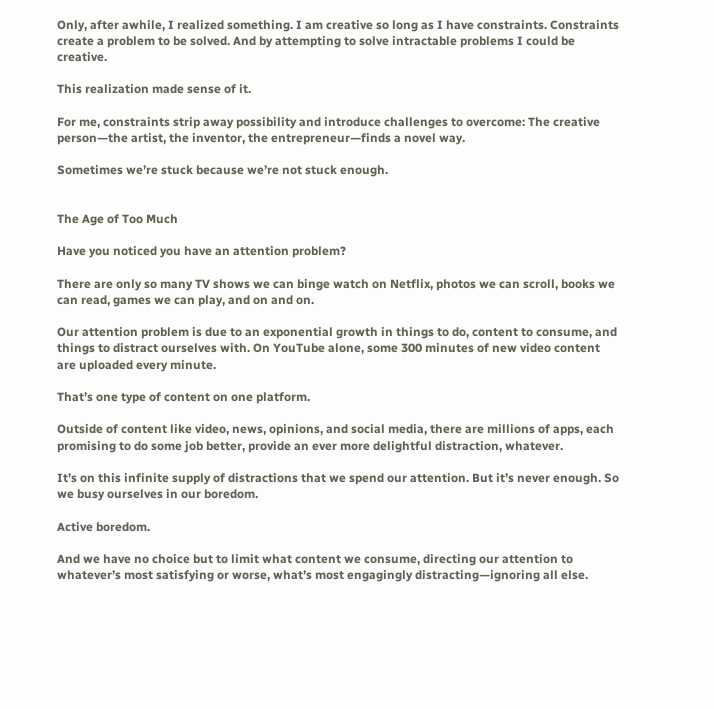Only, after awhile, I realized something. I am creative so long as I have constraints. Constraints create a problem to be solved. And by attempting to solve intractable problems I could be creative.

This realization made sense of it.

For me, constraints strip away possibility and introduce challenges to overcome: The creative person—the artist, the inventor, the entrepreneur—finds a novel way.

Sometimes we’re stuck because we’re not stuck enough.


The Age of Too Much

Have you noticed you have an attention problem?

There are only so many TV shows we can binge watch on Netflix, photos we can scroll, books we can read, games we can play, and on and on.

Our attention problem is due to an exponential growth in things to do, content to consume, and things to distract ourselves with. On YouTube alone, some 300 minutes of new video content are uploaded every minute.

That’s one type of content on one platform.

Outside of content like video, news, opinions, and social media, there are millions of apps, each promising to do some job better, provide an ever more delightful distraction, whatever.

It’s on this infinite supply of distractions that we spend our attention. But it’s never enough. So we busy ourselves in our boredom.

Active boredom.

And we have no choice but to limit what content we consume, directing our attention to whatever’s most satisfying or worse, what’s most engagingly distracting—ignoring all else.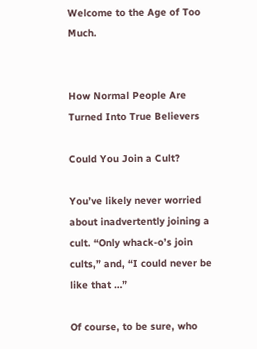Welcome to the Age of Too Much.


How Normal People Are Turned Into True Believers

Could You Join a Cult?

You’ve likely never worried about inadvertently joining a cult. “Only whack-o’s join cults,” and, “I could never be like that …”

Of course, to be sure, who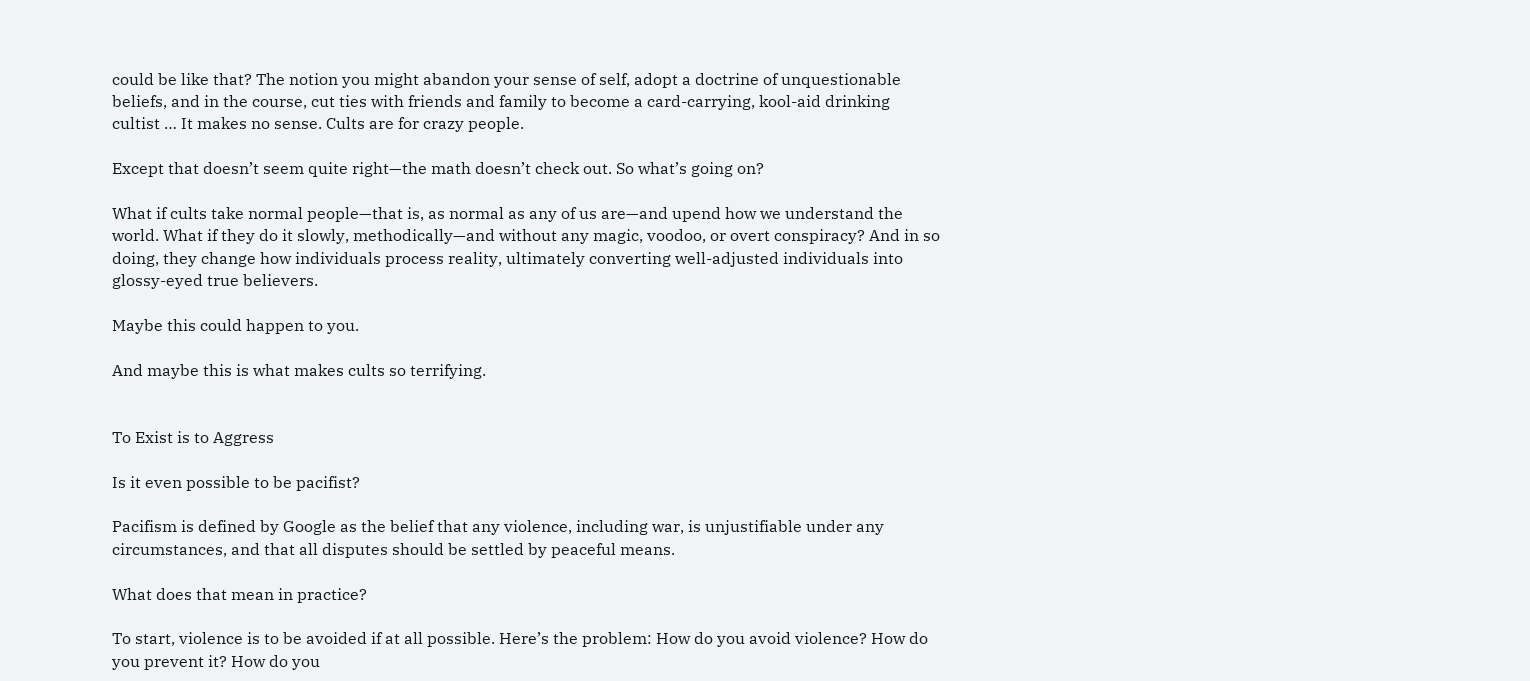could be like that? The notion you might abandon your sense of self, adopt a doctrine of unquestionable beliefs, and in the course, cut ties with friends and family to become a card-carrying, kool-aid drinking cultist … It makes no sense. Cults are for crazy people.

Except that doesn’t seem quite right—the math doesn’t check out. So what’s going on?

What if cults take normal people—that is, as normal as any of us are—and upend how we understand the world. What if they do it slowly, methodically—and without any magic, voodoo, or overt conspiracy? And in so doing, they change how individuals process reality, ultimately converting well-adjusted individuals into glossy-eyed true believers.

Maybe this could happen to you.

And maybe this is what makes cults so terrifying.


To Exist is to Aggress

Is it even possible to be pacifist?

Pacifism is defined by Google as the belief that any violence, including war, is unjustifiable under any circumstances, and that all disputes should be settled by peaceful means.

What does that mean in practice?

To start, violence is to be avoided if at all possible. Here’s the problem: How do you avoid violence? How do you prevent it? How do you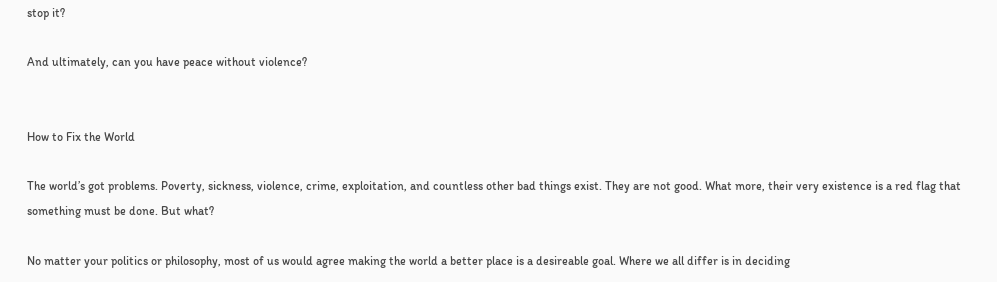stop it?

And ultimately, can you have peace without violence?


How to Fix the World

The world’s got problems. Poverty, sickness, violence, crime, exploitation, and countless other bad things exist. They are not good. What more, their very existence is a red flag that something must be done. But what?

No matter your politics or philosophy, most of us would agree making the world a better place is a desireable goal. Where we all differ is in deciding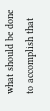what should be done to accomplish that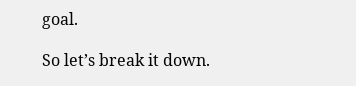goal.

So let’s break it down.